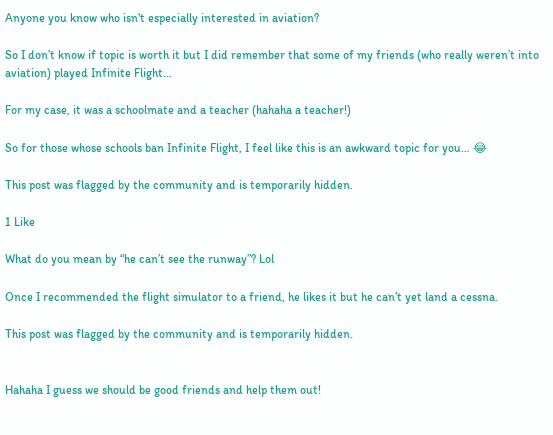Anyone you know who isn't especially interested in aviation?

So I don’t know if topic is worth it but I did remember that some of my friends (who really weren’t into aviation) played Infinite Flight…

For my case, it was a schoolmate and a teacher (hahaha a teacher!)

So for those whose schools ban Infinite Flight, I feel like this is an awkward topic for you… 😂

This post was flagged by the community and is temporarily hidden.

1 Like

What do you mean by “he can’t see the runway”? Lol

Once I recommended the flight simulator to a friend, he likes it but he can’t yet land a cessna.

This post was flagged by the community and is temporarily hidden.


Hahaha I guess we should be good friends and help them out!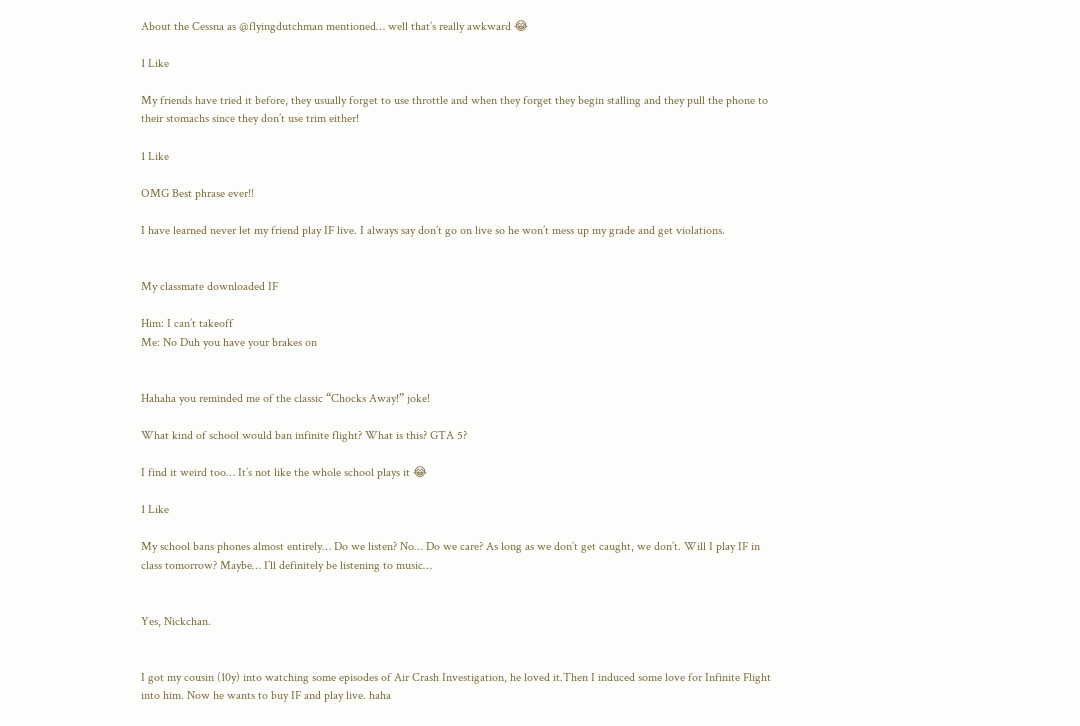About the Cessna as @flyingdutchman mentioned… well that’s really awkward 😂

1 Like

My friends have tried it before, they usually forget to use throttle and when they forget they begin stalling and they pull the phone to their stomachs since they don’t use trim either!

1 Like

OMG Best phrase ever!!

I have learned never let my friend play IF live. I always say don’t go on live so he won’t mess up my grade and get violations.


My classmate downloaded IF

Him: I can’t takeoff
Me: No Duh you have your brakes on


Hahaha you reminded me of the classic “Chocks Away!” joke!

What kind of school would ban infinite flight? What is this? GTA 5?

I find it weird too… It’s not like the whole school plays it 😂

1 Like

My school bans phones almost entirely… Do we listen? No… Do we care? As long as we don’t get caught, we don’t. Will I play IF in class tomorrow? Maybe… I’ll definitely be listening to music…


Yes, Nickchan.


I got my cousin (10y) into watching some episodes of Air Crash Investigation, he loved it.Then I induced some love for Infinite Flight into him. Now he wants to buy IF and play live. haha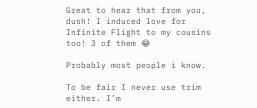Great to hear that from you, dush! I induced love for Infinite Flight to my cousins too! 3 of them 😂

Probably most people i know.

To be fair I never use trim either. I’m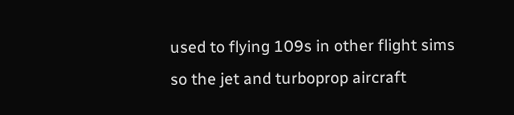used to flying 109s in other flight sims so the jet and turboprop aircraft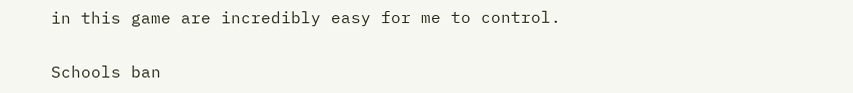in this game are incredibly easy for me to control.

Schools ban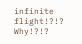infinite flight!?!? Why!?!?